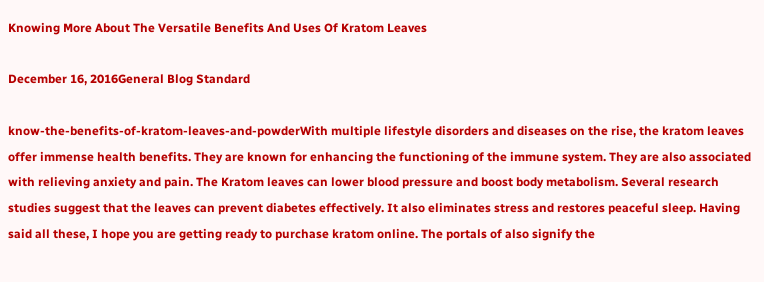Knowing More About The Versatile Benefits And Uses Of Kratom Leaves

December 16, 2016General Blog Standard

know-the-benefits-of-kratom-leaves-and-powderWith multiple lifestyle disorders and diseases on the rise, the kratom leaves offer immense health benefits. They are known for enhancing the functioning of the immune system. They are also associated with relieving anxiety and pain. The Kratom leaves can lower blood pressure and boost body metabolism. Several research studies suggest that the leaves can prevent diabetes effectively. It also eliminates stress and restores peaceful sleep. Having said all these, I hope you are getting ready to purchase kratom online. The portals of also signify the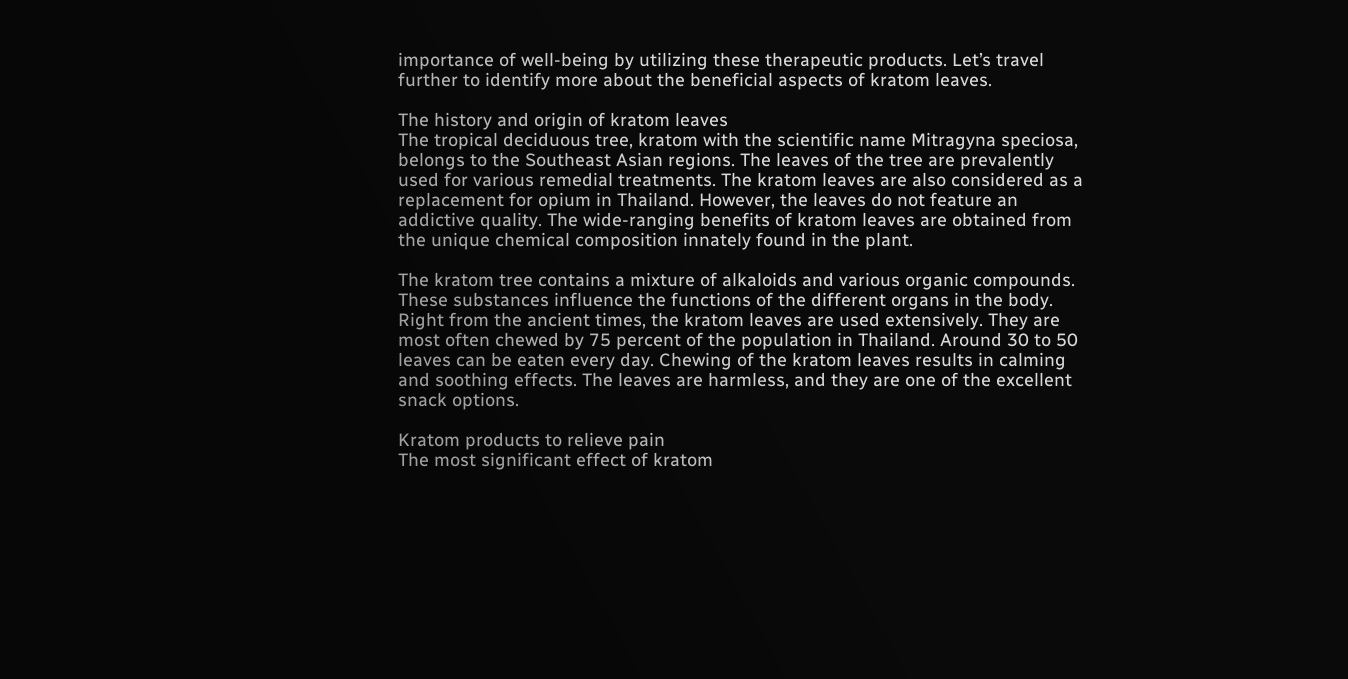importance of well-being by utilizing these therapeutic products. Let’s travel further to identify more about the beneficial aspects of kratom leaves.

The history and origin of kratom leaves
The tropical deciduous tree, kratom with the scientific name Mitragyna speciosa, belongs to the Southeast Asian regions. The leaves of the tree are prevalently used for various remedial treatments. The kratom leaves are also considered as a replacement for opium in Thailand. However, the leaves do not feature an addictive quality. The wide-ranging benefits of kratom leaves are obtained from the unique chemical composition innately found in the plant.

The kratom tree contains a mixture of alkaloids and various organic compounds. These substances influence the functions of the different organs in the body. Right from the ancient times, the kratom leaves are used extensively. They are most often chewed by 75 percent of the population in Thailand. Around 30 to 50 leaves can be eaten every day. Chewing of the kratom leaves results in calming and soothing effects. The leaves are harmless, and they are one of the excellent snack options.

Kratom products to relieve pain
The most significant effect of kratom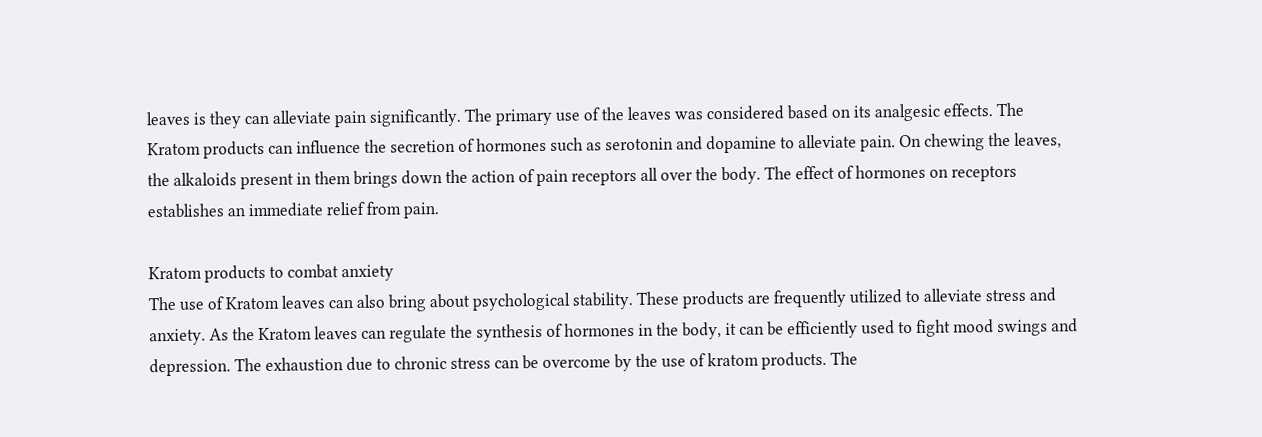leaves is they can alleviate pain significantly. The primary use of the leaves was considered based on its analgesic effects. The Kratom products can influence the secretion of hormones such as serotonin and dopamine to alleviate pain. On chewing the leaves, the alkaloids present in them brings down the action of pain receptors all over the body. The effect of hormones on receptors establishes an immediate relief from pain.

Kratom products to combat anxiety
The use of Kratom leaves can also bring about psychological stability. These products are frequently utilized to alleviate stress and anxiety. As the Kratom leaves can regulate the synthesis of hormones in the body, it can be efficiently used to fight mood swings and depression. The exhaustion due to chronic stress can be overcome by the use of kratom products. The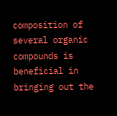composition of several organic compounds is beneficial in bringing out the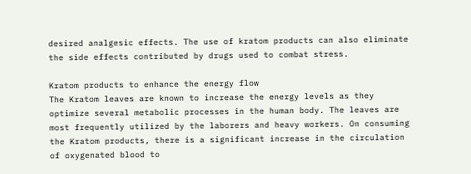desired analgesic effects. The use of kratom products can also eliminate the side effects contributed by drugs used to combat stress.

Kratom products to enhance the energy flow
The Kratom leaves are known to increase the energy levels as they optimize several metabolic processes in the human body. The leaves are most frequently utilized by the laborers and heavy workers. On consuming the Kratom products, there is a significant increase in the circulation of oxygenated blood to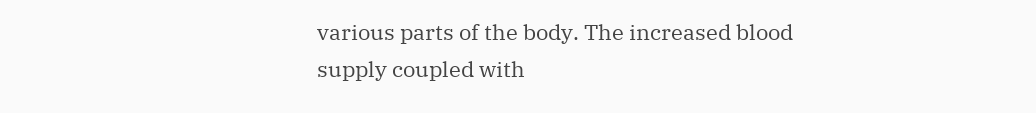various parts of the body. The increased blood supply coupled with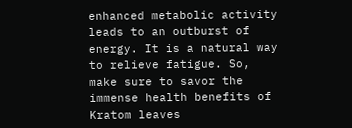enhanced metabolic activity leads to an outburst of energy. It is a natural way to relieve fatigue. So, make sure to savor the immense health benefits of Kratom leaves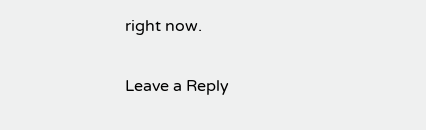right now.

Leave a Reply